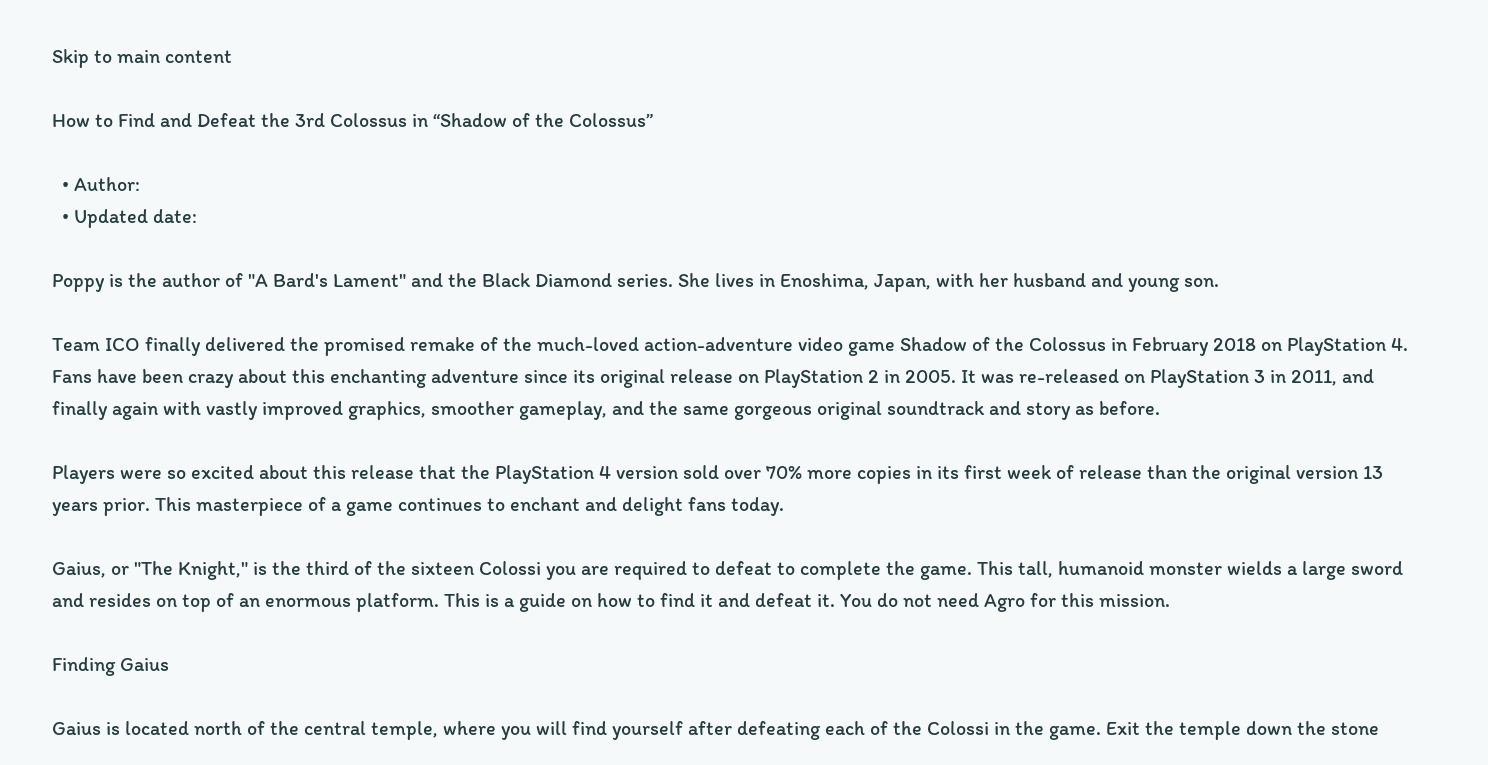Skip to main content

How to Find and Defeat the 3rd Colossus in “Shadow of the Colossus”

  • Author:
  • Updated date:

Poppy is the author of "A Bard's Lament" and the Black Diamond series. She lives in Enoshima, Japan, with her husband and young son.

Team ICO finally delivered the promised remake of the much-loved action-adventure video game Shadow of the Colossus in February 2018 on PlayStation 4. Fans have been crazy about this enchanting adventure since its original release on PlayStation 2 in 2005. It was re-released on PlayStation 3 in 2011, and finally again with vastly improved graphics, smoother gameplay, and the same gorgeous original soundtrack and story as before.

Players were so excited about this release that the PlayStation 4 version sold over 70% more copies in its first week of release than the original version 13 years prior. This masterpiece of a game continues to enchant and delight fans today.

Gaius, or "The Knight," is the third of the sixteen Colossi you are required to defeat to complete the game. This tall, humanoid monster wields a large sword and resides on top of an enormous platform. This is a guide on how to find it and defeat it. You do not need Agro for this mission.

Finding Gaius

Gaius is located north of the central temple, where you will find yourself after defeating each of the Colossi in the game. Exit the temple down the stone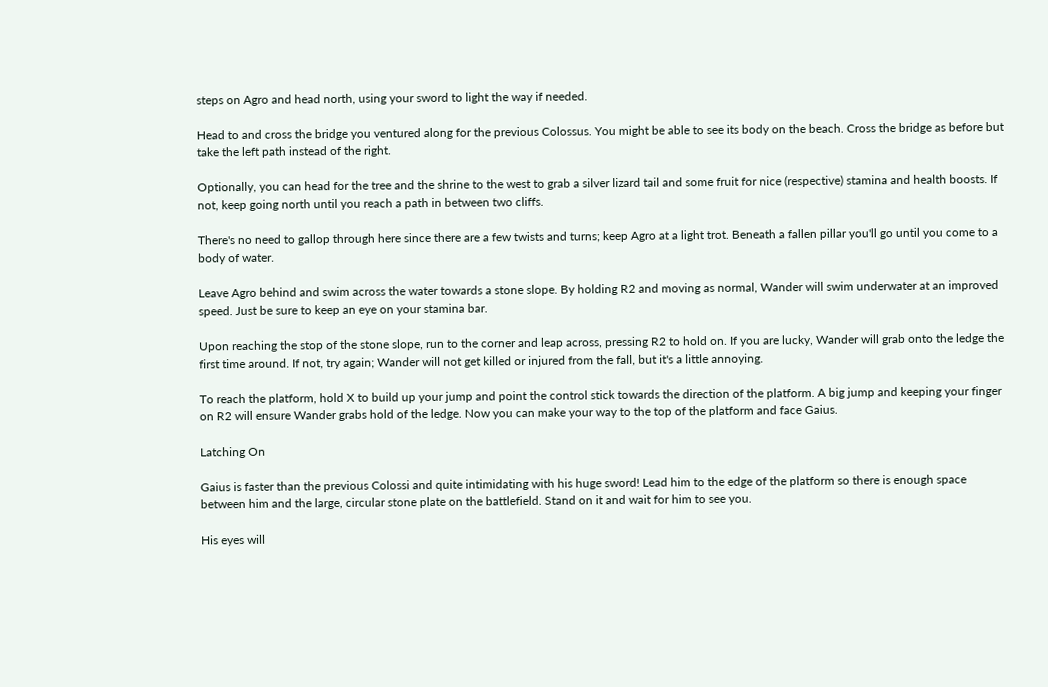steps on Agro and head north, using your sword to light the way if needed.

Head to and cross the bridge you ventured along for the previous Colossus. You might be able to see its body on the beach. Cross the bridge as before but take the left path instead of the right.

Optionally, you can head for the tree and the shrine to the west to grab a silver lizard tail and some fruit for nice (respective) stamina and health boosts. If not, keep going north until you reach a path in between two cliffs.

There's no need to gallop through here since there are a few twists and turns; keep Agro at a light trot. Beneath a fallen pillar you'll go until you come to a body of water.

Leave Agro behind and swim across the water towards a stone slope. By holding R2 and moving as normal, Wander will swim underwater at an improved speed. Just be sure to keep an eye on your stamina bar.

Upon reaching the stop of the stone slope, run to the corner and leap across, pressing R2 to hold on. If you are lucky, Wander will grab onto the ledge the first time around. If not, try again; Wander will not get killed or injured from the fall, but it's a little annoying.

To reach the platform, hold X to build up your jump and point the control stick towards the direction of the platform. A big jump and keeping your finger on R2 will ensure Wander grabs hold of the ledge. Now you can make your way to the top of the platform and face Gaius.

Latching On

Gaius is faster than the previous Colossi and quite intimidating with his huge sword! Lead him to the edge of the platform so there is enough space between him and the large, circular stone plate on the battlefield. Stand on it and wait for him to see you.

His eyes will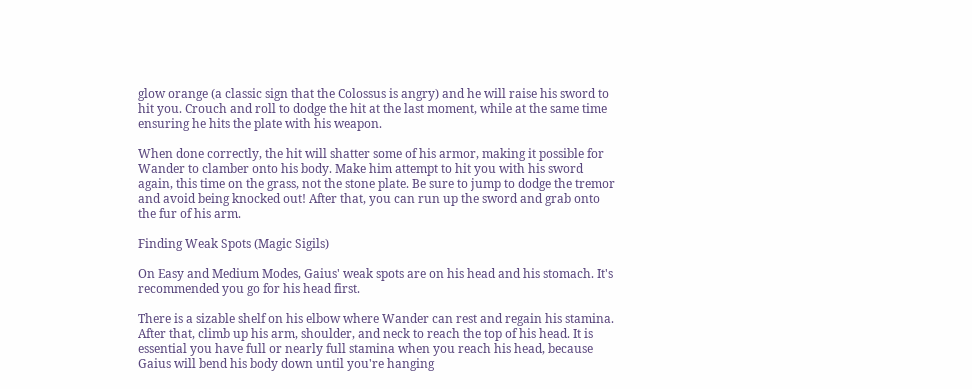glow orange (a classic sign that the Colossus is angry) and he will raise his sword to hit you. Crouch and roll to dodge the hit at the last moment, while at the same time ensuring he hits the plate with his weapon.

When done correctly, the hit will shatter some of his armor, making it possible for Wander to clamber onto his body. Make him attempt to hit you with his sword again, this time on the grass, not the stone plate. Be sure to jump to dodge the tremor and avoid being knocked out! After that, you can run up the sword and grab onto the fur of his arm.

Finding Weak Spots (Magic Sigils)

On Easy and Medium Modes, Gaius' weak spots are on his head and his stomach. It's recommended you go for his head first.

There is a sizable shelf on his elbow where Wander can rest and regain his stamina. After that, climb up his arm, shoulder, and neck to reach the top of his head. It is essential you have full or nearly full stamina when you reach his head, because Gaius will bend his body down until you're hanging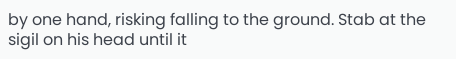by one hand, risking falling to the ground. Stab at the sigil on his head until it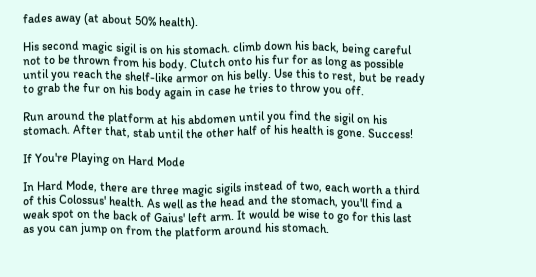fades away (at about 50% health).

His second magic sigil is on his stomach. climb down his back, being careful not to be thrown from his body. Clutch onto his fur for as long as possible until you reach the shelf-like armor on his belly. Use this to rest, but be ready to grab the fur on his body again in case he tries to throw you off.

Run around the platform at his abdomen until you find the sigil on his stomach. After that, stab until the other half of his health is gone. Success!

If You're Playing on Hard Mode

In Hard Mode, there are three magic sigils instead of two, each worth a third of this Colossus' health. As well as the head and the stomach, you'll find a weak spot on the back of Gaius' left arm. It would be wise to go for this last as you can jump on from the platform around his stomach.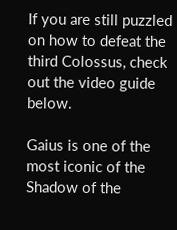If you are still puzzled on how to defeat the third Colossus, check out the video guide below.

Gaius is one of the most iconic of the Shadow of the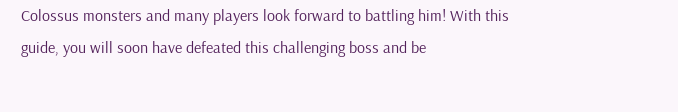Colossus monsters and many players look forward to battling him! With this guide, you will soon have defeated this challenging boss and be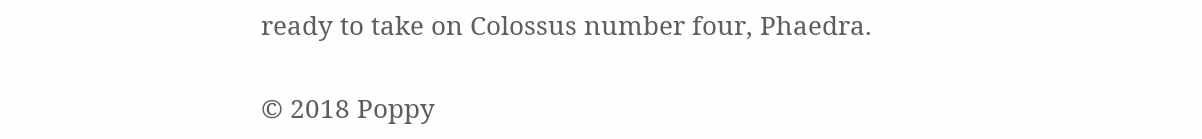ready to take on Colossus number four, Phaedra.

© 2018 Poppy